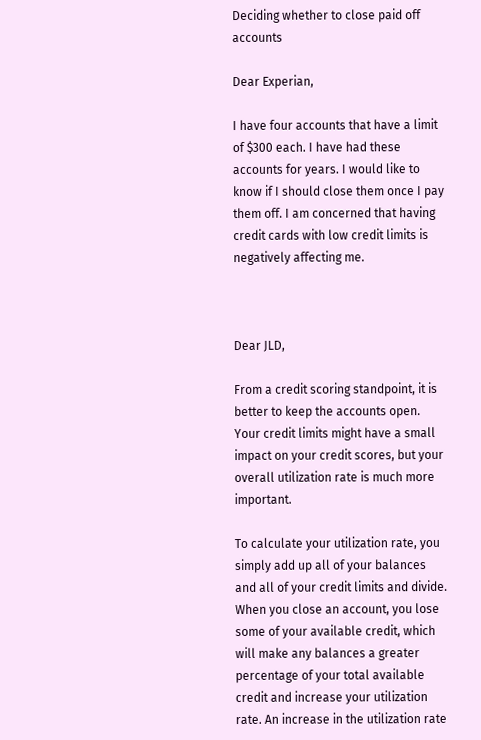Deciding whether to close paid off accounts

Dear Experian,

I have four accounts that have a limit of $300 each. I have had these accounts for years. I would like to know if I should close them once I pay them off. I am concerned that having credit cards with low credit limits is negatively affecting me.



Dear JLD,

From a credit scoring standpoint, it is better to keep the accounts open. Your credit limits might have a small impact on your credit scores, but your overall utilization rate is much more important.

To calculate your utilization rate, you simply add up all of your balances and all of your credit limits and divide. When you close an account, you lose some of your available credit, which will make any balances a greater percentage of your total available credit and increase your utilization rate. An increase in the utilization rate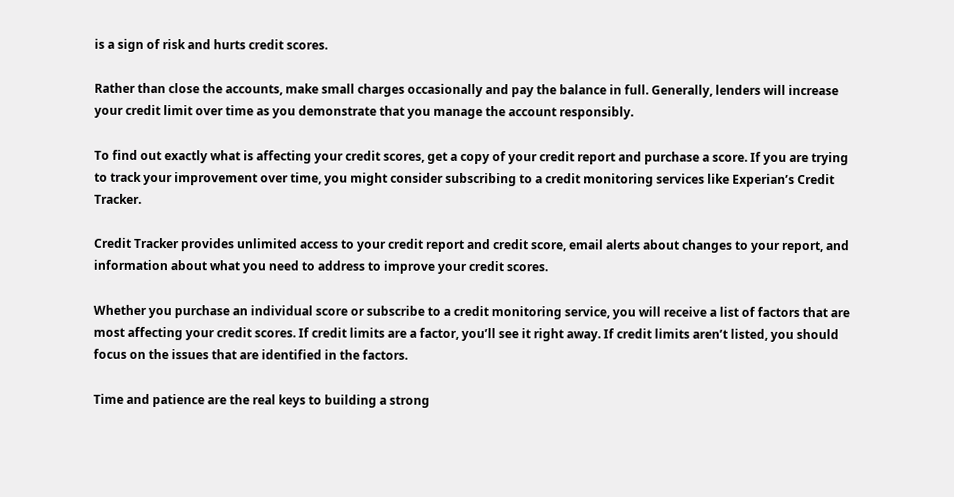is a sign of risk and hurts credit scores.

Rather than close the accounts, make small charges occasionally and pay the balance in full. Generally, lenders will increase your credit limit over time as you demonstrate that you manage the account responsibly.

To find out exactly what is affecting your credit scores, get a copy of your credit report and purchase a score. If you are trying to track your improvement over time, you might consider subscribing to a credit monitoring services like Experian’s Credit Tracker.

Credit Tracker provides unlimited access to your credit report and credit score, email alerts about changes to your report, and information about what you need to address to improve your credit scores.

Whether you purchase an individual score or subscribe to a credit monitoring service, you will receive a list of factors that are most affecting your credit scores. If credit limits are a factor, you’ll see it right away. If credit limits aren’t listed, you should focus on the issues that are identified in the factors.

Time and patience are the real keys to building a strong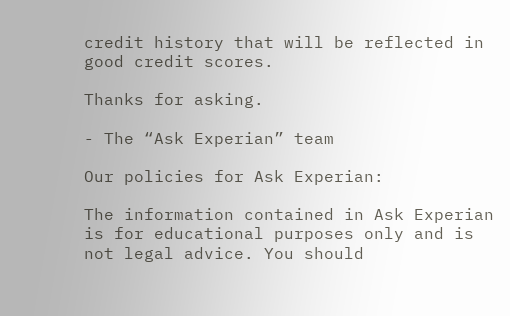credit history that will be reflected in good credit scores.

Thanks for asking.

- The “Ask Experian” team

Our policies for Ask Experian:

The information contained in Ask Experian is for educational purposes only and is not legal advice. You should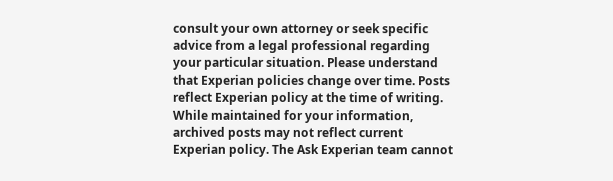consult your own attorney or seek specific advice from a legal professional regarding your particular situation. Please understand that Experian policies change over time. Posts reflect Experian policy at the time of writing. While maintained for your information, archived posts may not reflect current Experian policy. The Ask Experian team cannot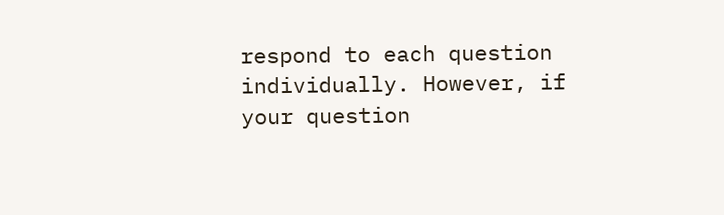respond to each question individually. However, if your question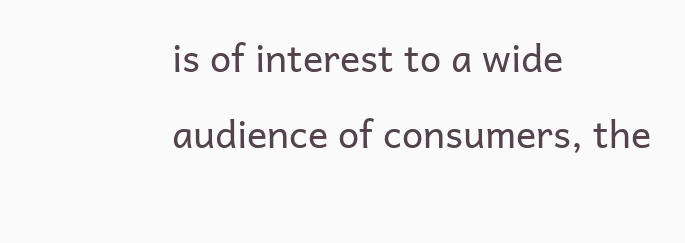is of interest to a wide audience of consumers, the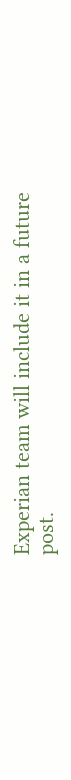Experian team will include it in a future post.